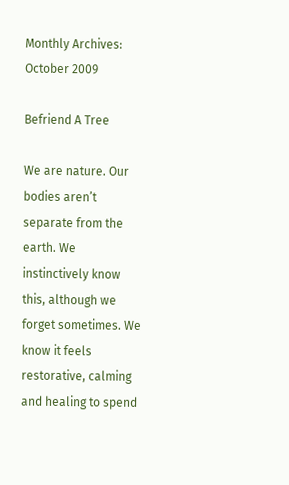Monthly Archives: October 2009

Befriend A Tree

We are nature. Our bodies aren’t separate from the earth. We instinctively know this, although we forget sometimes. We know it feels restorative, calming and healing to spend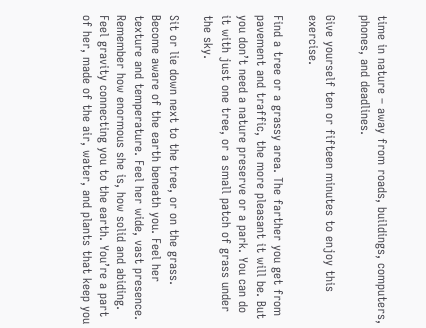time in nature – away from roads, buildings, computers, phones, and deadlines.

Give yourself ten or fifteen minutes to enjoy this exercise.

Find a tree or a grassy area. The farther you get from pavement and traffic, the more pleasant it will be. But you don’t need a nature preserve or a park. You can do it with just one tree, or a small patch of grass under the sky.

Sit or lie down next to the tree, or on the grass. Become aware of the earth beneath you. Feel her texture and temperature. Feel her wide, vast presence. Remember how enormous she is, how solid and abiding. Feel gravity connecting you to the earth. You’re a part of her, made of the air, water, and plants that keep you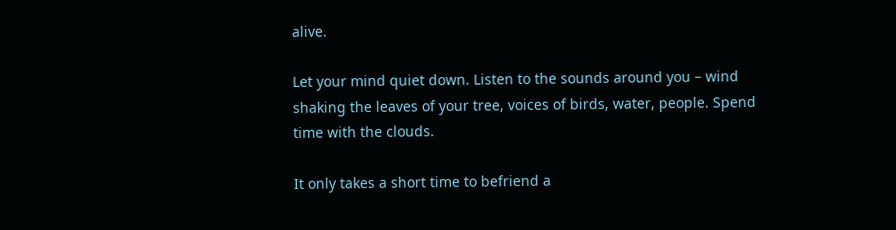alive.

Let your mind quiet down. Listen to the sounds around you – wind shaking the leaves of your tree, voices of birds, water, people. Spend time with the clouds.

It only takes a short time to befriend a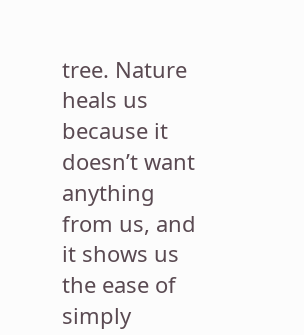tree. Nature heals us because it doesn’t want anything from us, and it shows us the ease of simply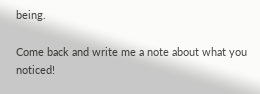being.

Come back and write me a note about what you noticed!